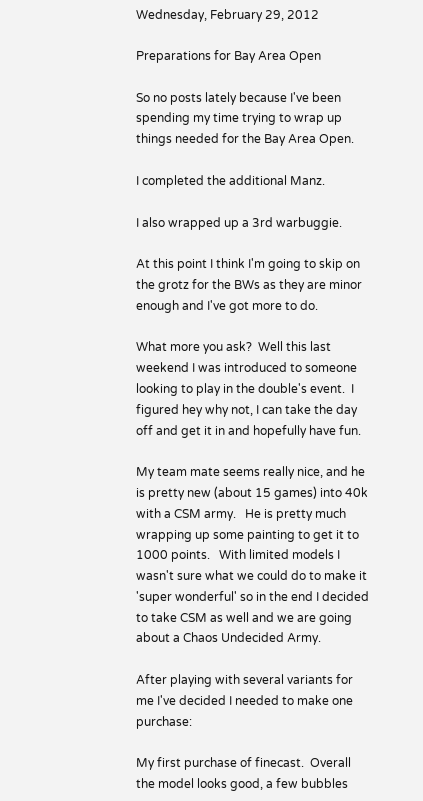Wednesday, February 29, 2012

Preparations for Bay Area Open

So no posts lately because I've been spending my time trying to wrap up things needed for the Bay Area Open.

I completed the additional Manz.

I also wrapped up a 3rd warbuggie.

At this point I think I'm going to skip on the grotz for the BWs as they are minor enough and I've got more to do.

What more you ask?  Well this last weekend I was introduced to someone looking to play in the double's event.  I figured hey why not, I can take the day off and get it in and hopefully have fun.

My team mate seems really nice, and he is pretty new (about 15 games) into 40k with a CSM army.   He is pretty much wrapping up some painting to get it to 1000 points.   With limited models I wasn't sure what we could do to make it 'super wonderful' so in the end I decided to take CSM as well and we are going about a Chaos Undecided Army.

After playing with several variants for me I've decided I needed to make one purchase:

My first purchase of finecast.  Overall the model looks good, a few bubbles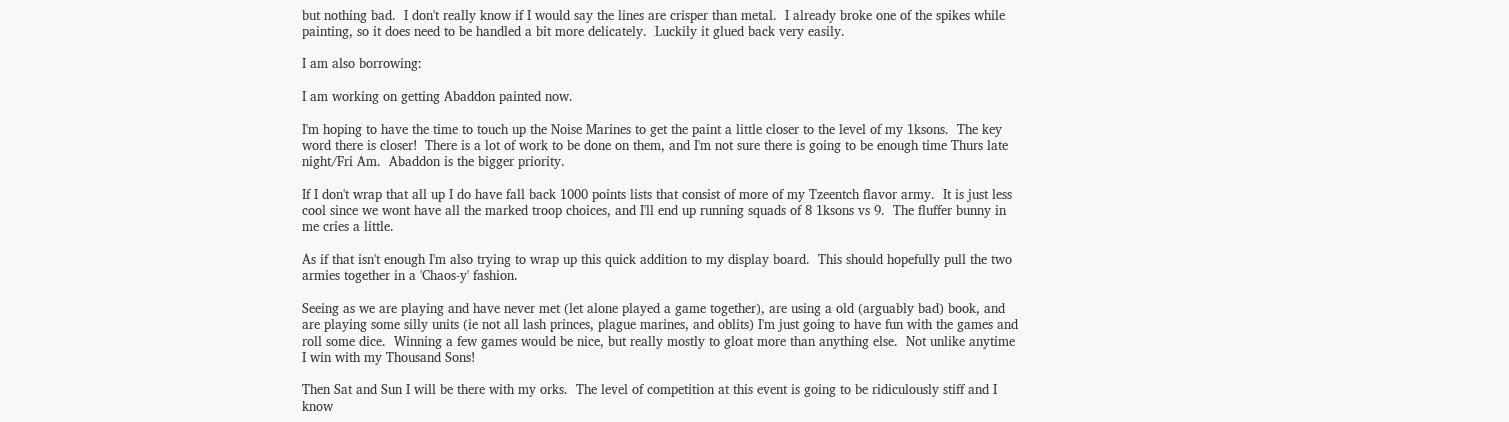but nothing bad.  I don't really know if I would say the lines are crisper than metal.  I already broke one of the spikes while painting, so it does need to be handled a bit more delicately.  Luckily it glued back very easily.

I am also borrowing:

I am working on getting Abaddon painted now.

I'm hoping to have the time to touch up the Noise Marines to get the paint a little closer to the level of my 1ksons.  The key word there is closer!  There is a lot of work to be done on them, and I'm not sure there is going to be enough time Thurs late night/Fri Am.  Abaddon is the bigger priority.

If I don't wrap that all up I do have fall back 1000 points lists that consist of more of my Tzeentch flavor army.  It is just less cool since we wont have all the marked troop choices, and I'll end up running squads of 8 1ksons vs 9.  The fluffer bunny in me cries a little.

As if that isn't enough I'm also trying to wrap up this quick addition to my display board.  This should hopefully pull the two armies together in a 'Chaos-y' fashion.

Seeing as we are playing and have never met (let alone played a game together), are using a old (arguably bad) book, and are playing some silly units (ie not all lash princes, plague marines, and oblits) I'm just going to have fun with the games and roll some dice.  Winning a few games would be nice, but really mostly to gloat more than anything else.  Not unlike anytime I win with my Thousand Sons!

Then Sat and Sun I will be there with my orks.  The level of competition at this event is going to be ridiculously stiff and I know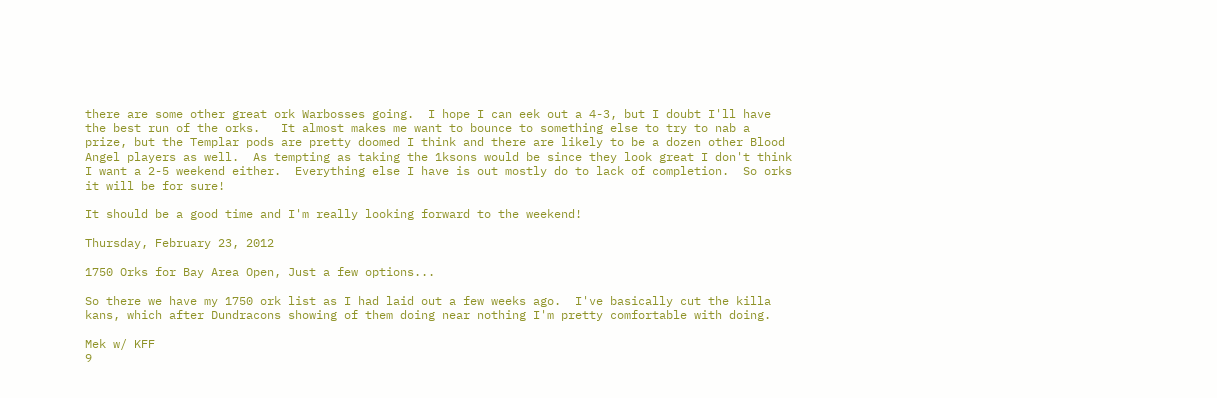there are some other great ork Warbosses going.  I hope I can eek out a 4-3, but I doubt I'll have the best run of the orks.   It almost makes me want to bounce to something else to try to nab a prize, but the Templar pods are pretty doomed I think and there are likely to be a dozen other Blood Angel players as well.  As tempting as taking the 1ksons would be since they look great I don't think I want a 2-5 weekend either.  Everything else I have is out mostly do to lack of completion.  So orks it will be for sure!

It should be a good time and I'm really looking forward to the weekend!

Thursday, February 23, 2012

1750 Orks for Bay Area Open, Just a few options...

So there we have my 1750 ork list as I had laid out a few weeks ago.  I've basically cut the killa kans, which after Dundracons showing of them doing near nothing I'm pretty comfortable with doing.

Mek w/ KFF
9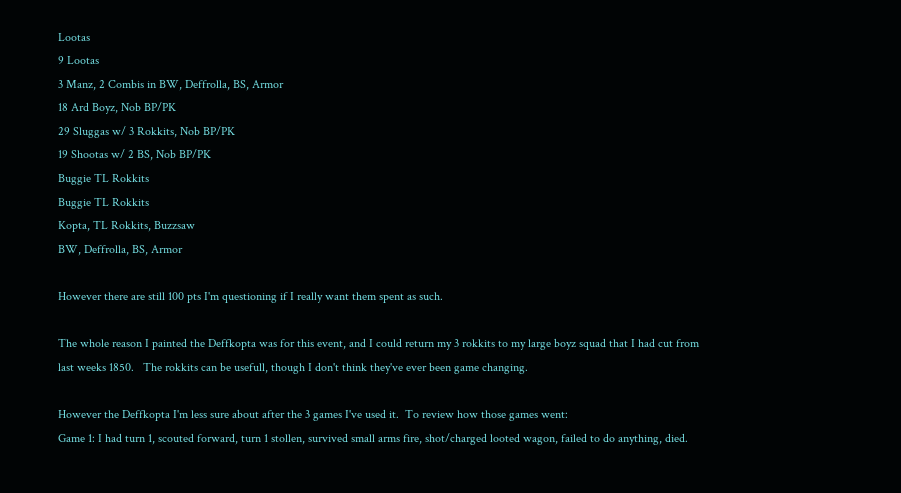Lootas
9 Lootas
3 Manz, 2 Combis in BW, Deffrolla, BS, Armor
18 Ard Boyz, Nob BP/PK
29 Sluggas w/ 3 Rokkits, Nob BP/PK
19 Shootas w/ 2 BS, Nob BP/PK
Buggie TL Rokkits
Buggie TL Rokkits
Kopta, TL Rokkits, Buzzsaw
BW, Deffrolla, BS, Armor

However there are still 100 pts I'm questioning if I really want them spent as such.

The whole reason I painted the Deffkopta was for this event, and I could return my 3 rokkits to my large boyz squad that I had cut from last weeks 1850.   The rokkits can be usefull, though I don't think they've ever been game changing.

However the Deffkopta I'm less sure about after the 3 games I've used it.  To review how those games went:
Game 1: I had turn 1, scouted forward, turn 1 stollen, survived small arms fire, shot/charged looted wagon, failed to do anything, died.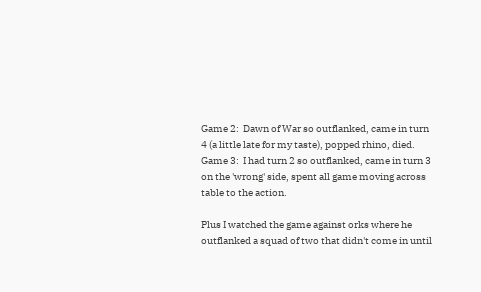Game 2:  Dawn of War so outflanked, came in turn 4 (a little late for my taste), popped rhino, died.
Game 3:  I had turn 2 so outflanked, came in turn 3 on the 'wrong' side, spent all game moving across table to the action.

Plus I watched the game against orks where he outflanked a squad of two that didn't come in until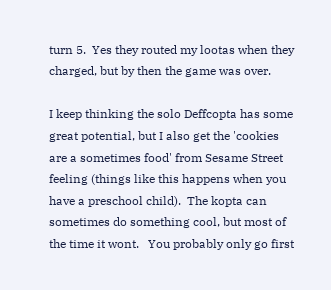turn 5.  Yes they routed my lootas when they charged, but by then the game was over.

I keep thinking the solo Deffcopta has some great potential, but I also get the 'cookies are a sometimes food' from Sesame Street feeling (things like this happens when you have a preschool child).  The kopta can sometimes do something cool, but most of the time it wont.   You probably only go first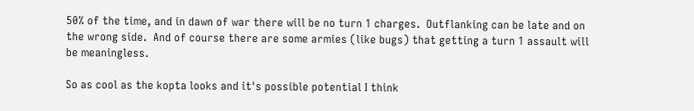50% of the time, and in dawn of war there will be no turn 1 charges.  Outflanking can be late and on the wrong side.  And of course there are some armies (like bugs) that getting a turn 1 assault will be meaningless.

So as cool as the kopta looks and it's possible potential I think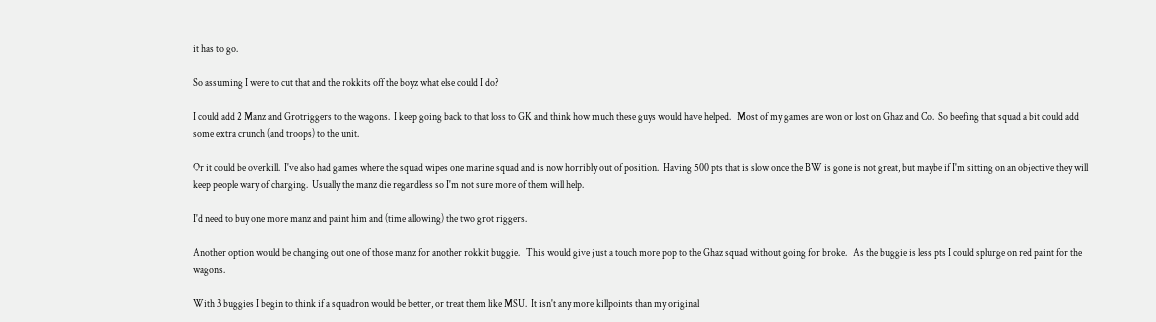it has to go.

So assuming I were to cut that and the rokkits off the boyz what else could I do?

I could add 2 Manz and Grotriggers to the wagons.  I keep going back to that loss to GK and think how much these guys would have helped.   Most of my games are won or lost on Ghaz and Co.  So beefing that squad a bit could add some extra crunch (and troops) to the unit.

Or it could be overkill.  I've also had games where the squad wipes one marine squad and is now horribly out of position.  Having 500 pts that is slow once the BW is gone is not great, but maybe if I'm sitting on an objective they will keep people wary of charging.  Usually the manz die regardless so I'm not sure more of them will help.

I'd need to buy one more manz and paint him and (time allowing) the two grot riggers.

Another option would be changing out one of those manz for another rokkit buggie.   This would give just a touch more pop to the Ghaz squad without going for broke.   As the buggie is less pts I could splurge on red paint for the wagons.

With 3 buggies I begin to think if a squadron would be better, or treat them like MSU.  It isn't any more killpoints than my original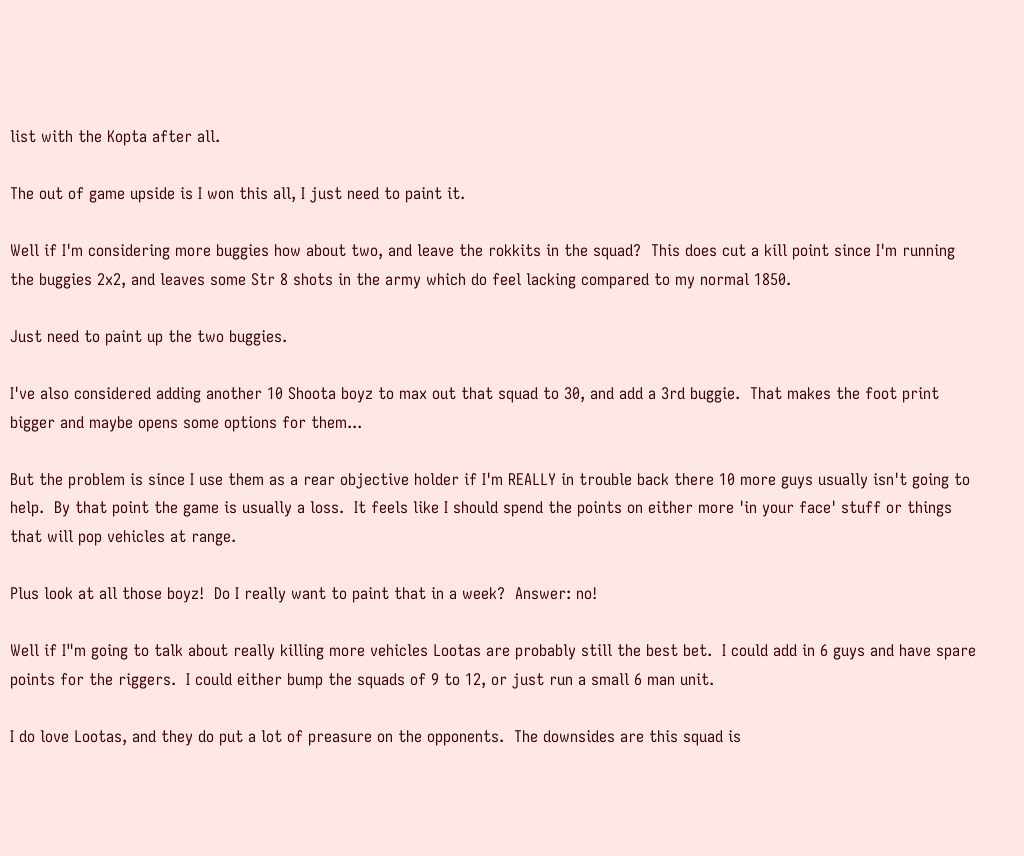list with the Kopta after all.

The out of game upside is I won this all, I just need to paint it.

Well if I'm considering more buggies how about two, and leave the rokkits in the squad?  This does cut a kill point since I'm running the buggies 2x2, and leaves some Str 8 shots in the army which do feel lacking compared to my normal 1850.

Just need to paint up the two buggies.

I've also considered adding another 10 Shoota boyz to max out that squad to 30, and add a 3rd buggie.  That makes the foot print bigger and maybe opens some options for them...

But the problem is since I use them as a rear objective holder if I'm REALLY in trouble back there 10 more guys usually isn't going to help.  By that point the game is usually a loss.  It feels like I should spend the points on either more 'in your face' stuff or things that will pop vehicles at range.

Plus look at all those boyz!  Do I really want to paint that in a week?  Answer: no!

Well if I"m going to talk about really killing more vehicles Lootas are probably still the best bet.  I could add in 6 guys and have spare points for the riggers.  I could either bump the squads of 9 to 12, or just run a small 6 man unit.

I do love Lootas, and they do put a lot of preasure on the opponents.  The downsides are this squad is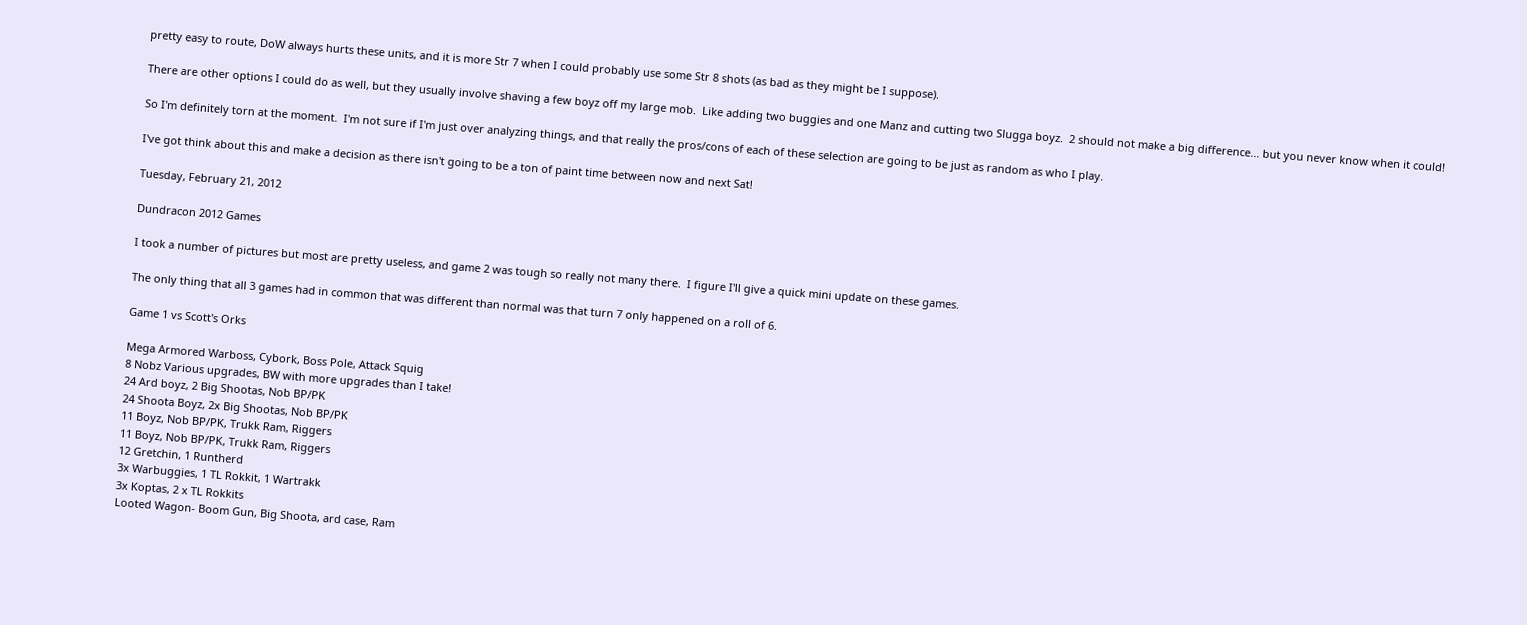pretty easy to route, DoW always hurts these units, and it is more Str 7 when I could probably use some Str 8 shots (as bad as they might be I suppose).

There are other options I could do as well, but they usually involve shaving a few boyz off my large mob.  Like adding two buggies and one Manz and cutting two Slugga boyz.  2 should not make a big difference... but you never know when it could!

So I'm definitely torn at the moment.  I'm not sure if I'm just over analyzing things, and that really the pros/cons of each of these selection are going to be just as random as who I play.

I've got think about this and make a decision as there isn't going to be a ton of paint time between now and next Sat!

Tuesday, February 21, 2012

Dundracon 2012 Games

I took a number of pictures but most are pretty useless, and game 2 was tough so really not many there.  I figure I'll give a quick mini update on these games.

The only thing that all 3 games had in common that was different than normal was that turn 7 only happened on a roll of 6.

Game 1 vs Scott's Orks

Mega Armored Warboss, Cybork, Boss Pole, Attack Squig
8 Nobz Various upgrades, BW with more upgrades than I take!
24 Ard boyz, 2 Big Shootas, Nob BP/PK
24 Shoota Boyz, 2x Big Shootas, Nob BP/PK
11 Boyz, Nob BP/PK, Trukk Ram, Riggers
11 Boyz, Nob BP/PK, Trukk Ram, Riggers
12 Gretchin, 1 Runtherd
3x Warbuggies, 1 TL Rokkit, 1 Wartrakk
3x Koptas, 2 x TL Rokkits
Looted Wagon- Boom Gun, Big Shoota, ard case, Ram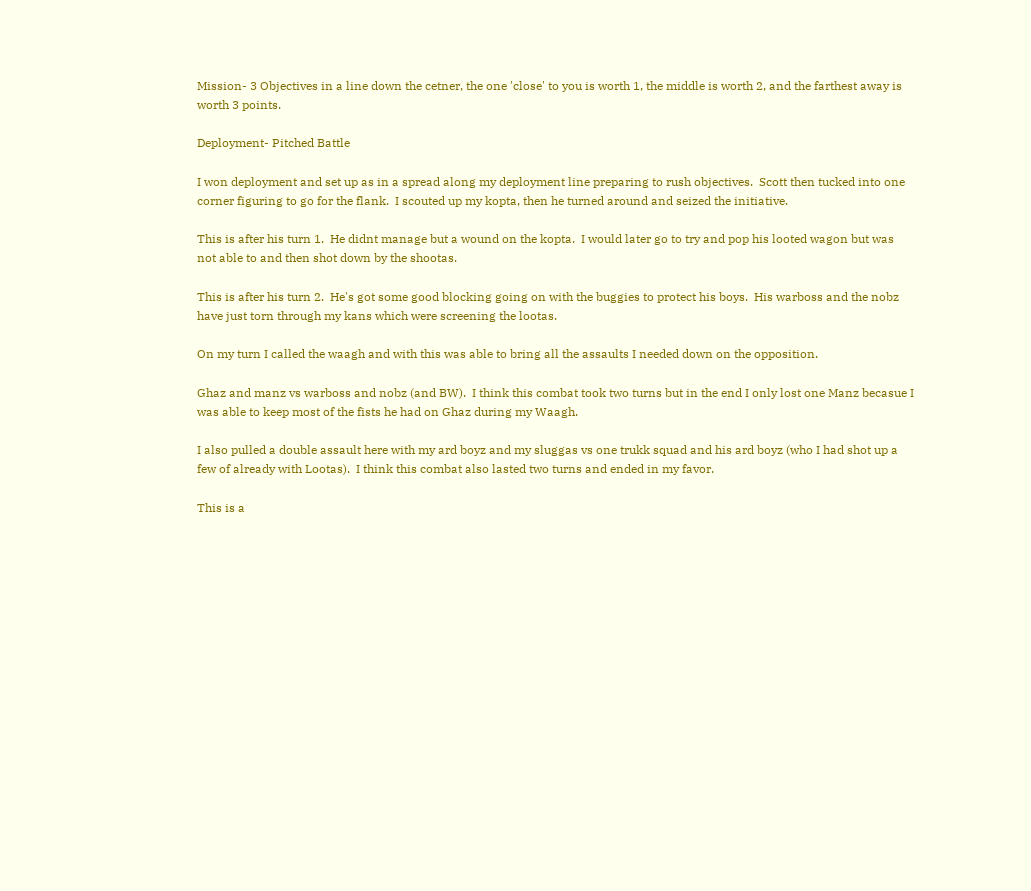Mission- 3 Objectives in a line down the cetner, the one 'close' to you is worth 1, the middle is worth 2, and the farthest away is worth 3 points.

Deployment- Pitched Battle

I won deployment and set up as in a spread along my deployment line preparing to rush objectives.  Scott then tucked into one corner figuring to go for the flank.  I scouted up my kopta, then he turned around and seized the initiative.

This is after his turn 1.  He didnt manage but a wound on the kopta.  I would later go to try and pop his looted wagon but was not able to and then shot down by the shootas.

This is after his turn 2.  He's got some good blocking going on with the buggies to protect his boys.  His warboss and the nobz have just torn through my kans which were screening the lootas.

On my turn I called the waagh and with this was able to bring all the assaults I needed down on the opposition.

Ghaz and manz vs warboss and nobz (and BW).  I think this combat took two turns but in the end I only lost one Manz becasue I was able to keep most of the fists he had on Ghaz during my Waagh.

I also pulled a double assault here with my ard boyz and my sluggas vs one trukk squad and his ard boyz (who I had shot up a few of already with Lootas).  I think this combat also lasted two turns and ended in my favor.

This is a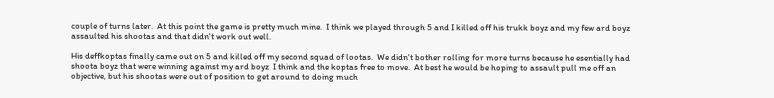couple of turns later.  At this point the game is pretty much mine.  I think we played through 5 and I killed off his trukk boyz and my few ard boyz assaulted his shootas and that didn't work out well.

His deffkoptas finally came out on 5 and killed off my second squad of lootas.  We didn't bother rolling for more turns because he esentially had shoota boyz that were winning against my ard boyz  I think and the koptas free to move.  At best he would be hoping to assault pull me off an objective, but his shootas were out of position to get around to doing much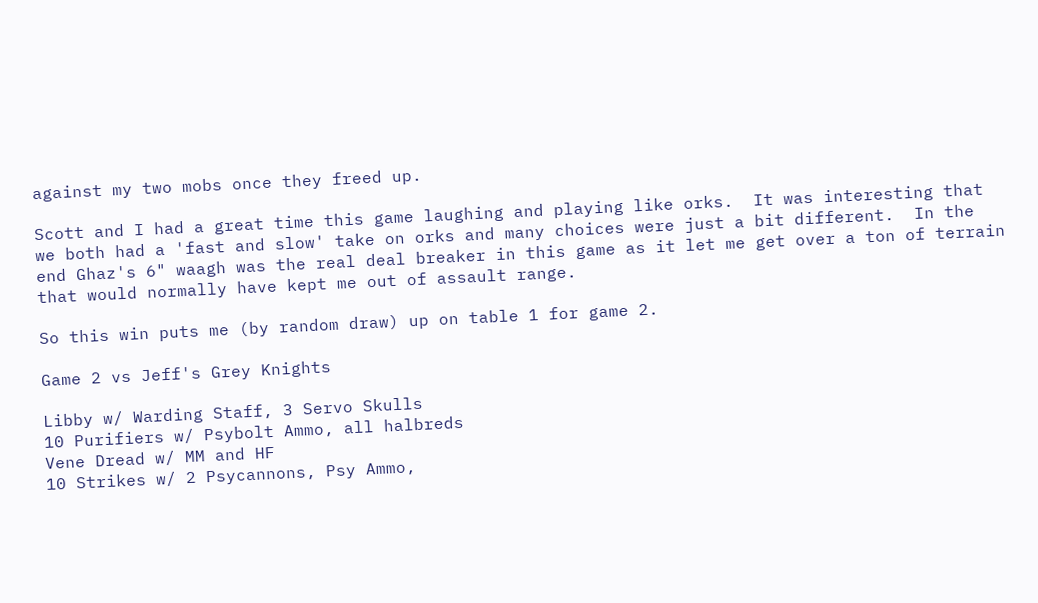against my two mobs once they freed up.

Scott and I had a great time this game laughing and playing like orks.  It was interesting that we both had a 'fast and slow' take on orks and many choices were just a bit different.  In the end Ghaz's 6" waagh was the real deal breaker in this game as it let me get over a ton of terrain that would normally have kept me out of assault range.

So this win puts me (by random draw) up on table 1 for game 2.

Game 2 vs Jeff's Grey Knights

Libby w/ Warding Staff, 3 Servo Skulls
10 Purifiers w/ Psybolt Ammo, all halbreds
Vene Dread w/ MM and HF
10 Strikes w/ 2 Psycannons, Psy Ammo,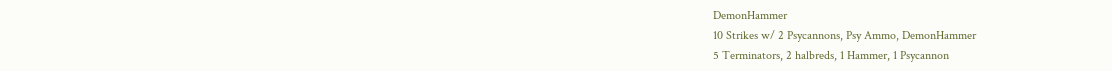DemonHammer
10 Strikes w/ 2 Psycannons, Psy Ammo, DemonHammer
5 Terminators, 2 halbreds, 1 Hammer, 1 Psycannon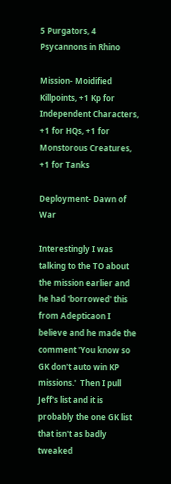5 Purgators, 4 Psycannons in Rhino

Mission- Moidified Killpoints, +1 Kp for Independent Characters, +1 for HQs, +1 for Monstorous Creatures, +1 for Tanks

Deployment- Dawn of War

Interestingly I was talking to the TO about the mission earlier and he had 'borrowed' this from Adepticaon I believe and he made the comment 'You know so GK don't auto win KP missions.'  Then I pull Jeff's list and it is probably the one GK list that isn't as badly tweaked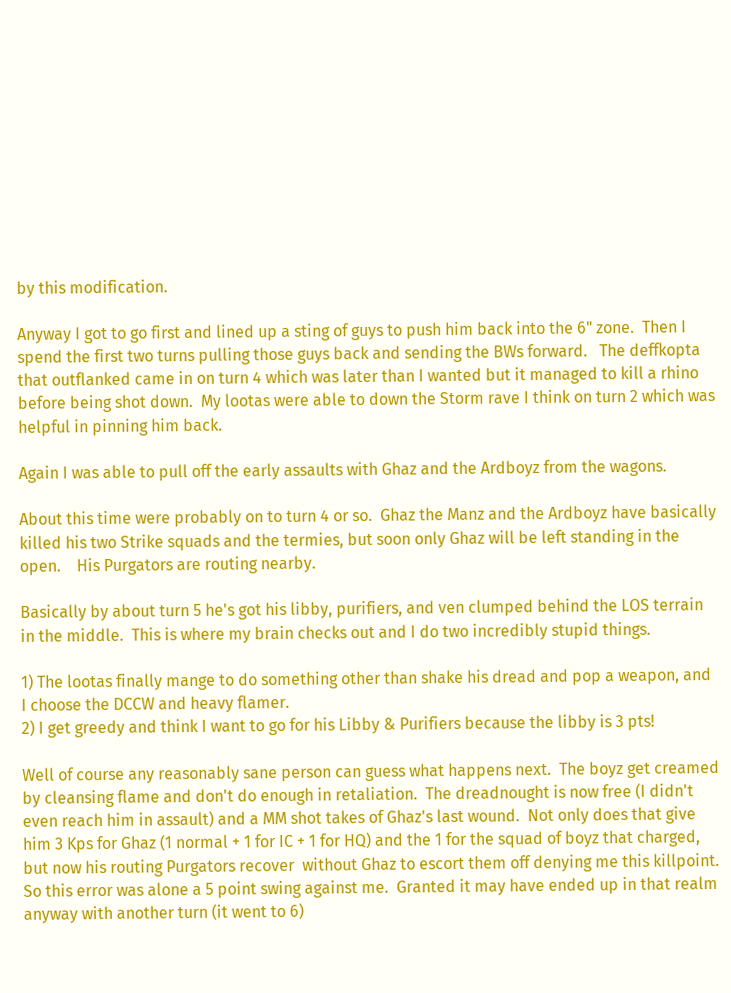by this modification.

Anyway I got to go first and lined up a sting of guys to push him back into the 6" zone.  Then I spend the first two turns pulling those guys back and sending the BWs forward.   The deffkopta that outflanked came in on turn 4 which was later than I wanted but it managed to kill a rhino before being shot down.  My lootas were able to down the Storm rave I think on turn 2 which was helpful in pinning him back.

Again I was able to pull off the early assaults with Ghaz and the Ardboyz from the wagons.

About this time were probably on to turn 4 or so.  Ghaz the Manz and the Ardboyz have basically killed his two Strike squads and the termies, but soon only Ghaz will be left standing in the open.    His Purgators are routing nearby.

Basically by about turn 5 he's got his libby, purifiers, and ven clumped behind the LOS terrain in the middle.  This is where my brain checks out and I do two incredibly stupid things.

1) The lootas finally mange to do something other than shake his dread and pop a weapon, and I choose the DCCW and heavy flamer.
2) I get greedy and think I want to go for his Libby & Purifiers because the libby is 3 pts!

Well of course any reasonably sane person can guess what happens next.  The boyz get creamed by cleansing flame and don't do enough in retaliation.  The dreadnought is now free (I didn't even reach him in assault) and a MM shot takes of Ghaz's last wound.  Not only does that give him 3 Kps for Ghaz (1 normal + 1 for IC + 1 for HQ) and the 1 for the squad of boyz that charged, but now his routing Purgators recover  without Ghaz to escort them off denying me this killpoint.  So this error was alone a 5 point swing against me.  Granted it may have ended up in that realm anyway with another turn (it went to 6)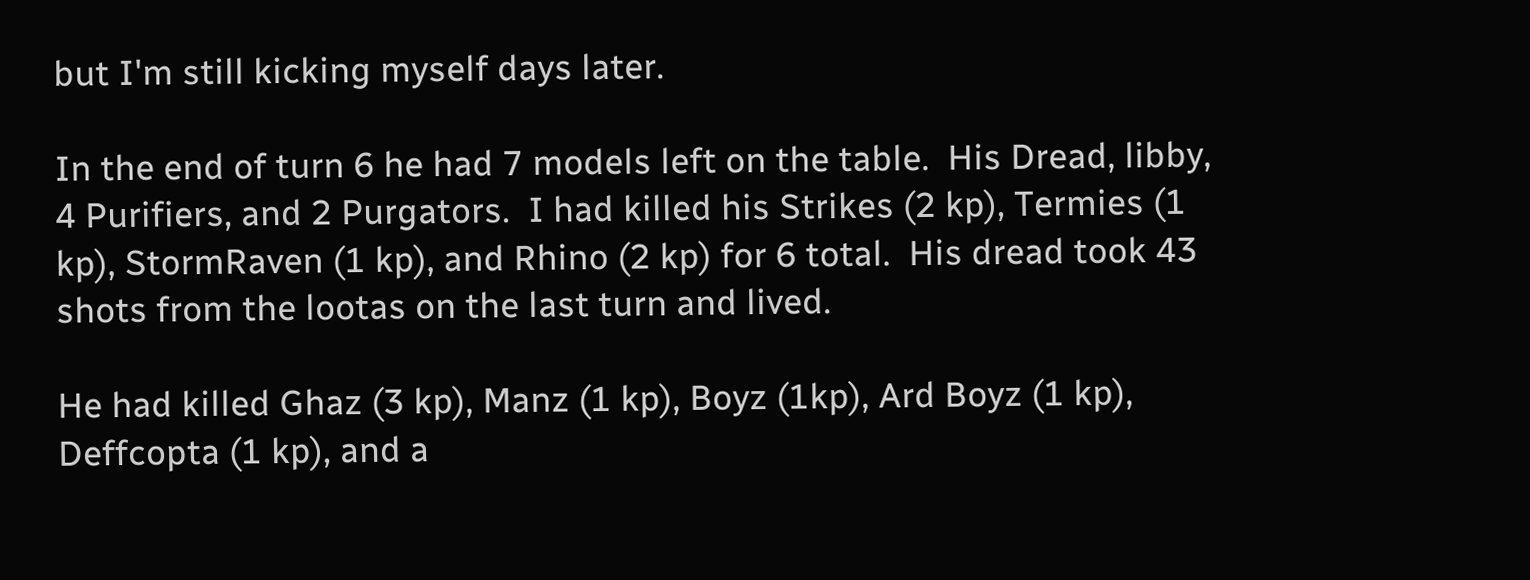but I'm still kicking myself days later.

In the end of turn 6 he had 7 models left on the table.  His Dread, libby, 4 Purifiers, and 2 Purgators.  I had killed his Strikes (2 kp), Termies (1 kp), StormRaven (1 kp), and Rhino (2 kp) for 6 total.  His dread took 43 shots from the lootas on the last turn and lived.

He had killed Ghaz (3 kp), Manz (1 kp), Boyz (1kp), Ard Boyz (1 kp), Deffcopta (1 kp), and a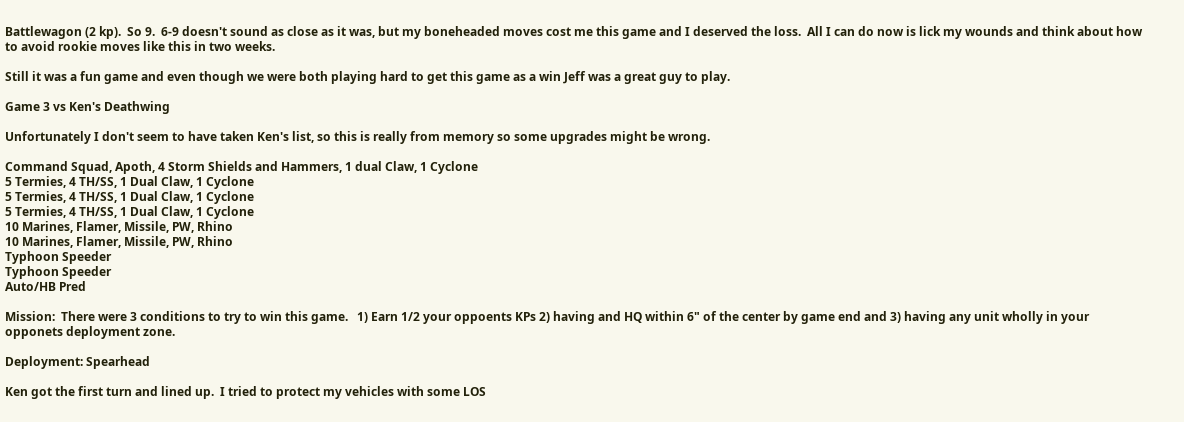Battlewagon (2 kp).  So 9.  6-9 doesn't sound as close as it was, but my boneheaded moves cost me this game and I deserved the loss.  All I can do now is lick my wounds and think about how to avoid rookie moves like this in two weeks.

Still it was a fun game and even though we were both playing hard to get this game as a win Jeff was a great guy to play.

Game 3 vs Ken's Deathwing

Unfortunately I don't seem to have taken Ken's list, so this is really from memory so some upgrades might be wrong.

Command Squad, Apoth, 4 Storm Shields and Hammers, 1 dual Claw, 1 Cyclone
5 Termies, 4 TH/SS, 1 Dual Claw, 1 Cyclone
5 Termies, 4 TH/SS, 1 Dual Claw, 1 Cyclone
5 Termies, 4 TH/SS, 1 Dual Claw, 1 Cyclone
10 Marines, Flamer, Missile, PW, Rhino
10 Marines, Flamer, Missile, PW, Rhino
Typhoon Speeder
Typhoon Speeder
Auto/HB Pred

Mission:  There were 3 conditions to try to win this game.   1) Earn 1/2 your oppoents KPs 2) having and HQ within 6" of the center by game end and 3) having any unit wholly in your opponets deployment zone.

Deployment: Spearhead

Ken got the first turn and lined up.  I tried to protect my vehicles with some LOS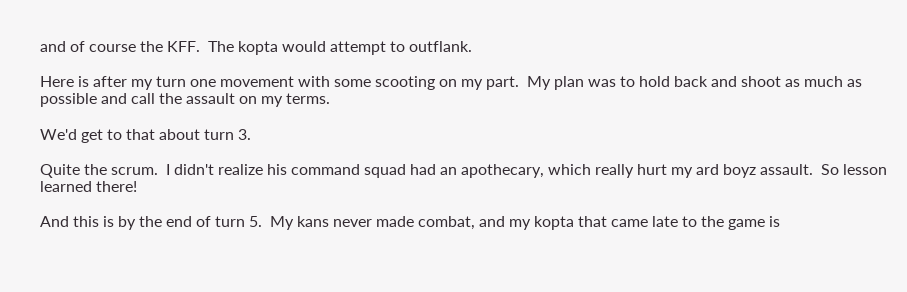and of course the KFF.  The kopta would attempt to outflank.

Here is after my turn one movement with some scooting on my part.  My plan was to hold back and shoot as much as possible and call the assault on my terms.

We'd get to that about turn 3.

Quite the scrum.  I didn't realize his command squad had an apothecary, which really hurt my ard boyz assault.  So lesson learned there!

And this is by the end of turn 5.  My kans never made combat, and my kopta that came late to the game is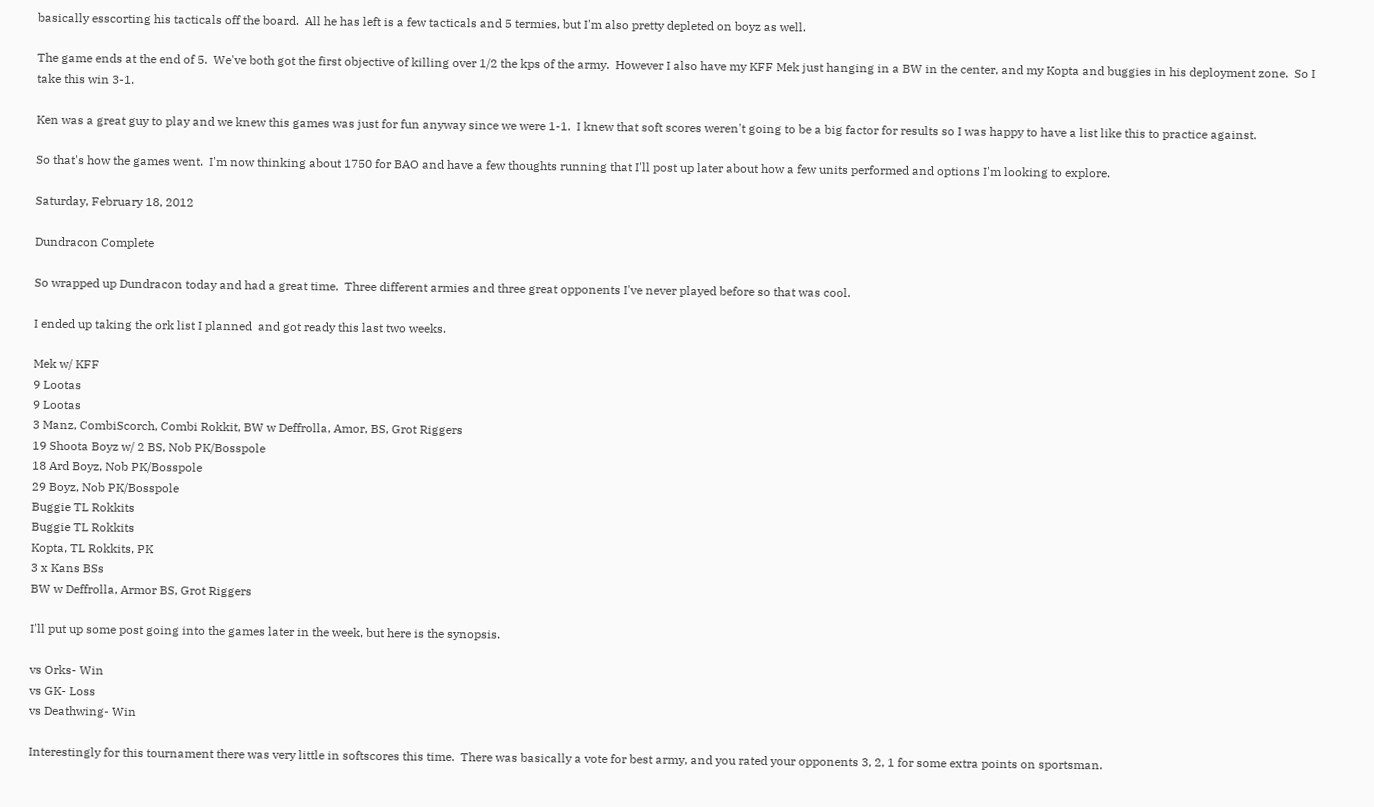basically esscorting his tacticals off the board.  All he has left is a few tacticals and 5 termies, but I'm also pretty depleted on boyz as well.

The game ends at the end of 5.  We've both got the first objective of killing over 1/2 the kps of the army.  However I also have my KFF Mek just hanging in a BW in the center, and my Kopta and buggies in his deployment zone.  So I take this win 3-1.

Ken was a great guy to play and we knew this games was just for fun anyway since we were 1-1.  I knew that soft scores weren't going to be a big factor for results so I was happy to have a list like this to practice against.

So that's how the games went.  I'm now thinking about 1750 for BAO and have a few thoughts running that I'll post up later about how a few units performed and options I'm looking to explore.

Saturday, February 18, 2012

Dundracon Complete

So wrapped up Dundracon today and had a great time.  Three different armies and three great opponents I've never played before so that was cool.

I ended up taking the ork list I planned  and got ready this last two weeks.

Mek w/ KFF
9 Lootas
9 Lootas
3 Manz, CombiScorch, Combi Rokkit, BW w Deffrolla, Amor, BS, Grot Riggers
19 Shoota Boyz w/ 2 BS, Nob PK/Bosspole
18 Ard Boyz, Nob PK/Bosspole
29 Boyz, Nob PK/Bosspole
Buggie TL Rokkits
Buggie TL Rokkits
Kopta, TL Rokkits, PK
3 x Kans BSs
BW w Deffrolla, Armor BS, Grot Riggers

I'll put up some post going into the games later in the week, but here is the synopsis.

vs Orks- Win
vs GK- Loss
vs Deathwing- Win

Interestingly for this tournament there was very little in softscores this time.  There was basically a vote for best army, and you rated your opponents 3, 2, 1 for some extra points on sportsman.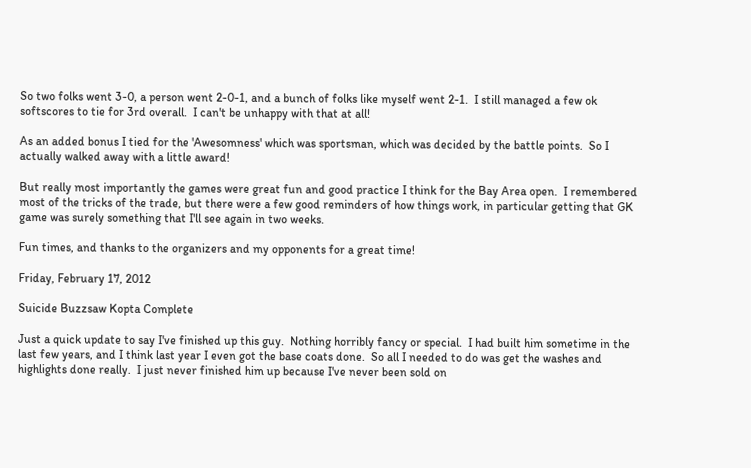So two folks went 3-0, a person went 2-0-1, and a bunch of folks like myself went 2-1.  I still managed a few ok softscores to tie for 3rd overall.  I can't be unhappy with that at all!

As an added bonus I tied for the 'Awesomness' which was sportsman, which was decided by the battle points.  So I actually walked away with a little award!

But really most importantly the games were great fun and good practice I think for the Bay Area open.  I remembered most of the tricks of the trade, but there were a few good reminders of how things work, in particular getting that GK game was surely something that I'll see again in two weeks.

Fun times, and thanks to the organizers and my opponents for a great time!

Friday, February 17, 2012

Suicide Buzzsaw Kopta Complete

Just a quick update to say I've finished up this guy.  Nothing horribly fancy or special.  I had built him sometime in the last few years, and I think last year I even got the base coats done.  So all I needed to do was get the washes and highlights done really.  I just never finished him up because I've never been sold on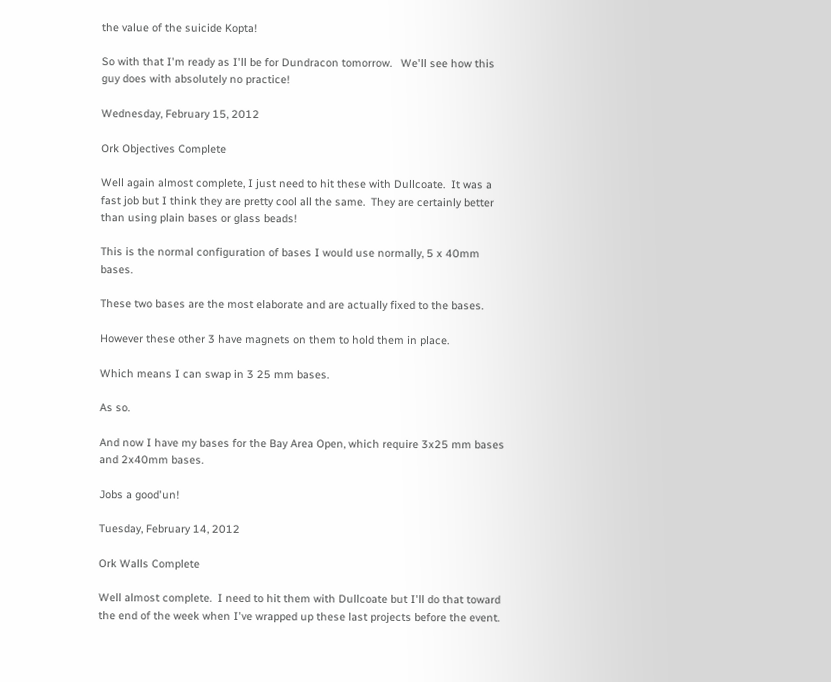the value of the suicide Kopta!

So with that I'm ready as I'll be for Dundracon tomorrow.   We'll see how this guy does with absolutely no practice!

Wednesday, February 15, 2012

Ork Objectives Complete

Well again almost complete, I just need to hit these with Dullcoate.  It was a fast job but I think they are pretty cool all the same.  They are certainly better than using plain bases or glass beads!

This is the normal configuration of bases I would use normally, 5 x 40mm bases.

These two bases are the most elaborate and are actually fixed to the bases.

However these other 3 have magnets on them to hold them in place.

Which means I can swap in 3 25 mm bases.

As so.

And now I have my bases for the Bay Area Open, which require 3x25 mm bases and 2x40mm bases.

Jobs a good'un!

Tuesday, February 14, 2012

Ork Walls Complete

Well almost complete.  I need to hit them with Dullcoate but I'll do that toward the end of the week when I've wrapped up these last projects before the event.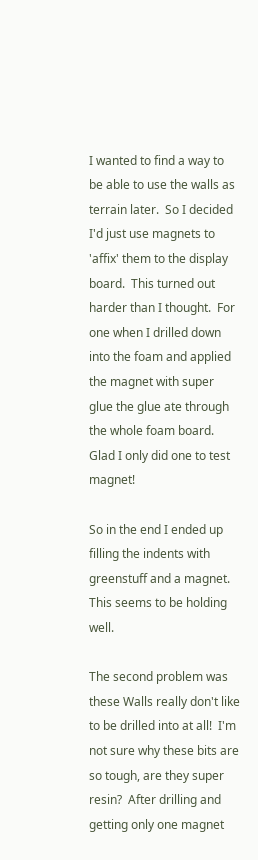I wanted to find a way to be able to use the walls as terrain later.  So I decided I'd just use magnets to 'affix' them to the display board.  This turned out harder than I thought.  For one when I drilled down into the foam and applied the magnet with super glue the glue ate through the whole foam board.  Glad I only did one to test magnet!

So in the end I ended up filling the indents with greenstuff and a magnet.  This seems to be holding well.

The second problem was these Walls really don't like to be drilled into at all!  I'm not sure why these bits are so tough, are they super resin?  After drilling and getting only one magnet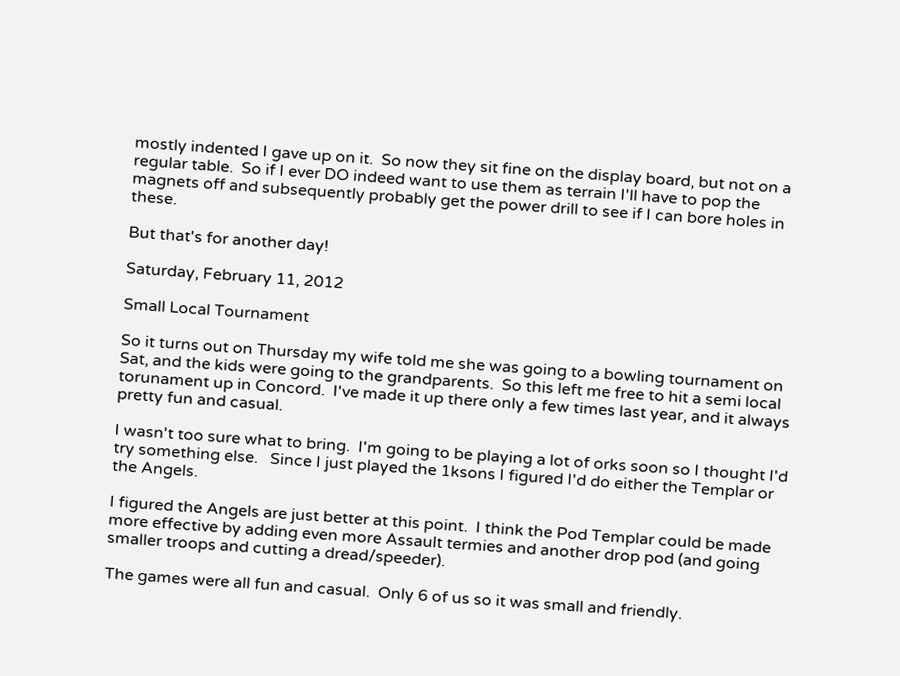mostly indented I gave up on it.  So now they sit fine on the display board, but not on a regular table.  So if I ever DO indeed want to use them as terrain I'll have to pop the magnets off and subsequently probably get the power drill to see if I can bore holes in these.

But that's for another day!

Saturday, February 11, 2012

Small Local Tournament

So it turns out on Thursday my wife told me she was going to a bowling tournament on Sat, and the kids were going to the grandparents.  So this left me free to hit a semi local torunament up in Concord.  I've made it up there only a few times last year, and it always pretty fun and casual.

I wasn't too sure what to bring.  I'm going to be playing a lot of orks soon so I thought I'd try something else.   Since I just played the 1ksons I figured I'd do either the Templar or the Angels.

I figured the Angels are just better at this point.  I think the Pod Templar could be made more effective by adding even more Assault termies and another drop pod (and going smaller troops and cutting a dread/speeder).

The games were all fun and casual.  Only 6 of us so it was small and friendly.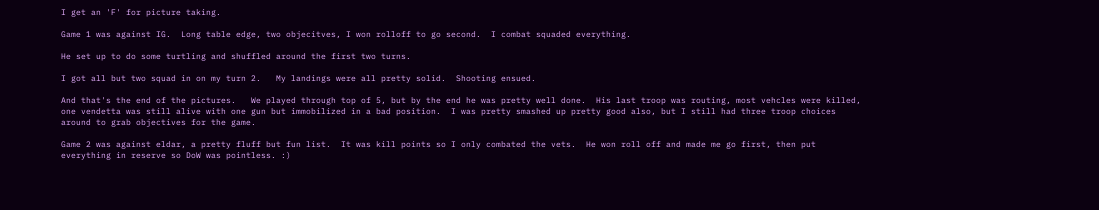I get an 'F' for picture taking.

Game 1 was against IG.  Long table edge, two objecitves, I won rolloff to go second.  I combat squaded everything.

He set up to do some turtling and shuffled around the first two turns.

I got all but two squad in on my turn 2.   My landings were all pretty solid.  Shooting ensued.

And that's the end of the pictures.   We played through top of 5, but by the end he was pretty well done.  His last troop was routing, most vehcles were killed, one vendetta was still alive with one gun but immobilized in a bad position.  I was pretty smashed up pretty good also, but I still had three troop choices around to grab objectives for the game.

Game 2 was against eldar, a pretty fluff but fun list.  It was kill points so I only combated the vets.  He won roll off and made me go first, then put everything in reserve so DoW was pointless. :)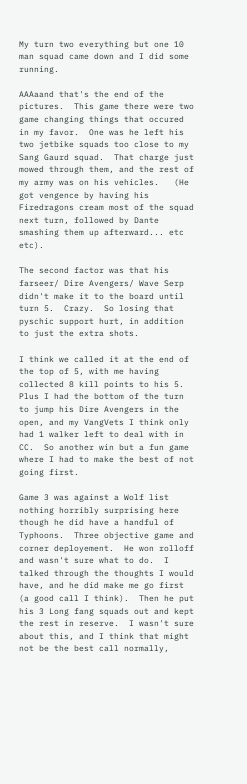My turn two everything but one 10 man squad came down and I did some running.

AAAaand that's the end of the pictures.  This game there were two game changing things that occured in my favor.  One was he left his two jetbike squads too close to my Sang Gaurd squad.  That charge just mowed through them, and the rest of my army was on his vehicles.   (He got vengence by having his Firedragons cream most of the squad next turn, followed by Dante smashing them up afterward... etc etc).

The second factor was that his farseer/ Dire Avengers/ Wave Serp didn't make it to the board until turn 5.  Crazy.  So losing that pyschic support hurt, in addition to just the extra shots.

I think we called it at the end of the top of 5, with me having collected 8 kill points to his 5.  Plus I had the bottom of the turn to jump his Dire Avengers in the open, and my VangVets I think only had 1 walker left to deal with in CC.  So another win but a fun game where I had to make the best of not going first.

Game 3 was against a Wolf list nothing horribly surprising here though he did have a handful of Typhoons.  Three objective game and corner deployement.  He won rolloff and wasn't sure what to do.  I talked through the thoughts I would have, and he did make me go first (a good call I think).  Then he put his 3 Long fang squads out and kept the rest in reserve.  I wasn't sure about this, and I think that might not be the best call normally,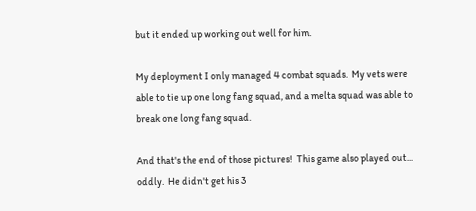but it ended up working out well for him.

My deployment I only managed 4 combat squads.  My vets were able to tie up one long fang squad, and a melta squad was able to break one long fang squad.

And that's the end of those pictures!  This game also played out... oddly.  He didn't get his 3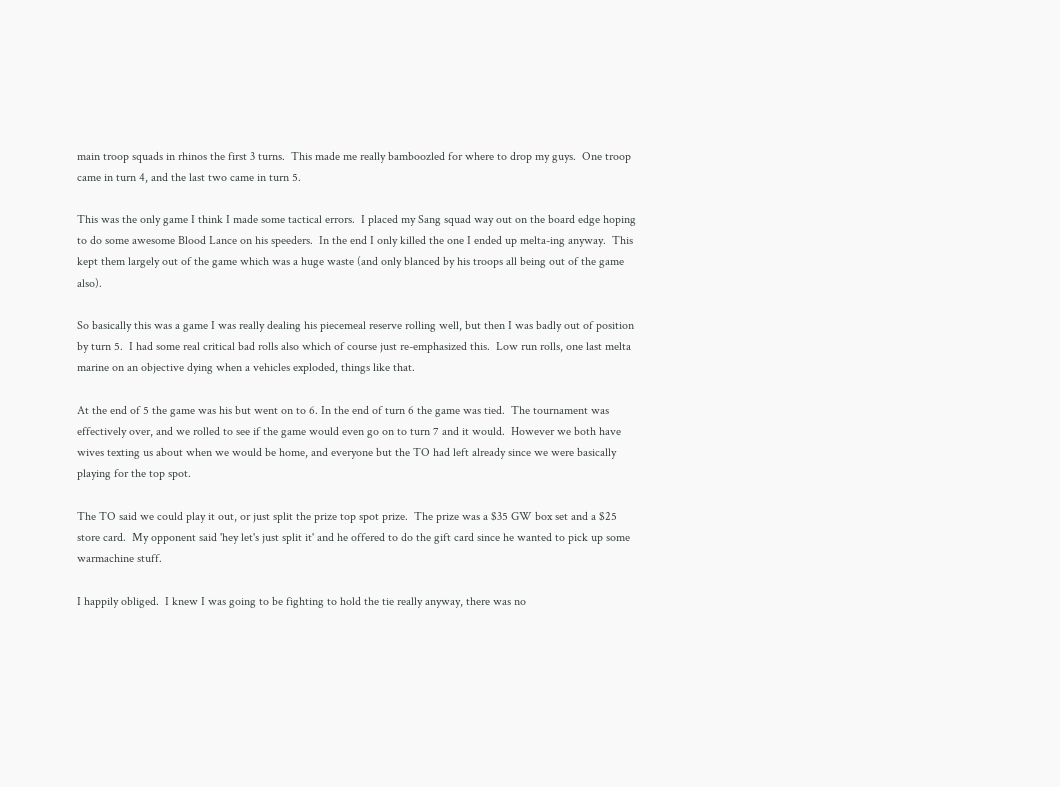main troop squads in rhinos the first 3 turns.  This made me really bamboozled for where to drop my guys.  One troop came in turn 4, and the last two came in turn 5.

This was the only game I think I made some tactical errors.  I placed my Sang squad way out on the board edge hoping to do some awesome Blood Lance on his speeders.  In the end I only killed the one I ended up melta-ing anyway.  This kept them largely out of the game which was a huge waste (and only blanced by his troops all being out of the game also).

So basically this was a game I was really dealing his piecemeal reserve rolling well, but then I was badly out of position by turn 5.  I had some real critical bad rolls also which of course just re-emphasized this.  Low run rolls, one last melta marine on an objective dying when a vehicles exploded, things like that.

At the end of 5 the game was his but went on to 6. In the end of turn 6 the game was tied.  The tournament was effectively over, and we rolled to see if the game would even go on to turn 7 and it would.  However we both have wives texting us about when we would be home, and everyone but the TO had left already since we were basically playing for the top spot.

The TO said we could play it out, or just split the prize top spot prize.  The prize was a $35 GW box set and a $25 store card.  My opponent said 'hey let's just split it' and he offered to do the gift card since he wanted to pick up some warmachine stuff.

I happily obliged.  I knew I was going to be fighting to hold the tie really anyway, there was no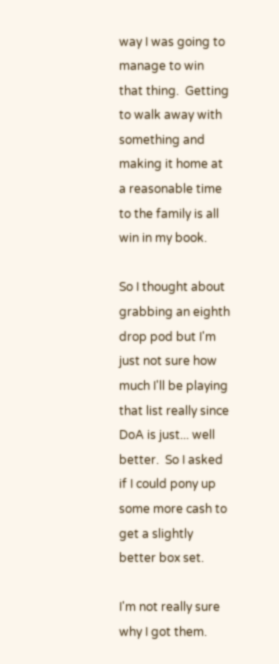way I was going to manage to win that thing.  Getting to walk away with something and making it home at a reasonable time to the family is all win in my book.

So I thought about grabbing an eighth drop pod but I'm just not sure how much I'll be playing that list really since DoA is just... well better.  So I asked if I could pony up some more cash to get a slightly better box set.

I'm not really sure why I got them.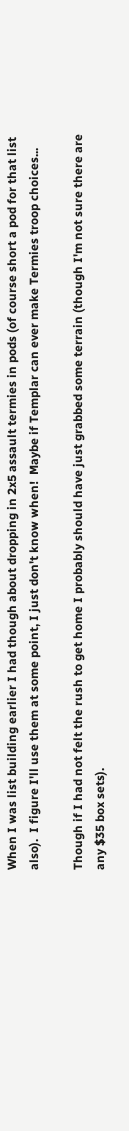When I was list building earlier I had though about dropping in 2x5 assault termies in pods (of course short a pod for that list also).  I figure I'll use them at some point, I just don't know when!  Maybe if Templar can ever make Termies troop choices...

Though if I had not felt the rush to get home I probably should have just grabbed some terrain (though I'm not sure there are any $35 box sets).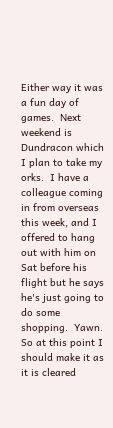Either way it was a fun day of games.  Next weekend is Dundracon which I plan to take my orks.  I have a colleague coming in from overseas this week, and I offered to hang out with him on Sat before his flight but he says he's just going to do some shopping.  Yawn.  So at this point I should make it as it is cleared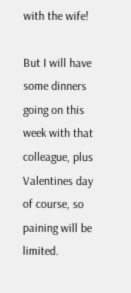with the wife!

But I will have some dinners going on this week with that colleague, plus Valentines day of course, so paining will be limited.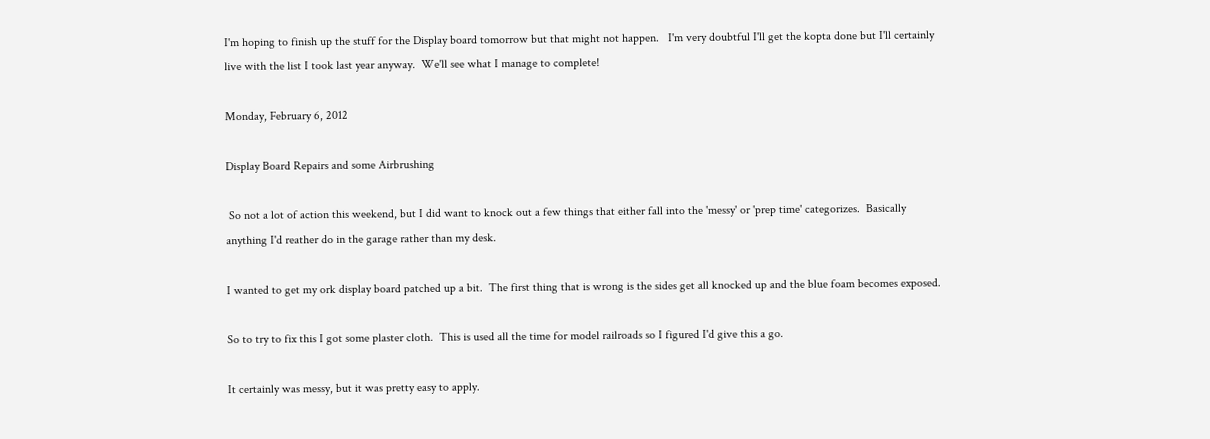I'm hoping to finish up the stuff for the Display board tomorrow but that might not happen.   I'm very doubtful I'll get the kopta done but I'll certainly live with the list I took last year anyway.  We'll see what I manage to complete!

Monday, February 6, 2012

Display Board Repairs and some Airbrushing

 So not a lot of action this weekend, but I did want to knock out a few things that either fall into the 'messy' or 'prep time' categorizes.  Basically anything I'd reather do in the garage rather than my desk.

I wanted to get my ork display board patched up a bit.  The first thing that is wrong is the sides get all knocked up and the blue foam becomes exposed.

So to try to fix this I got some plaster cloth.  This is used all the time for model railroads so I figured I'd give this a go.

It certainly was messy, but it was pretty easy to apply.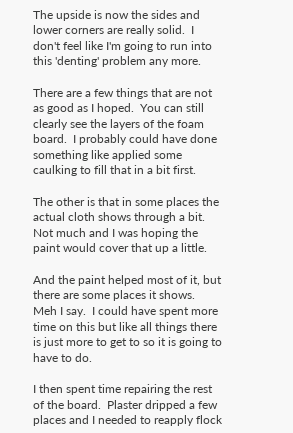The upside is now the sides and lower corners are really solid.  I don't feel like I'm going to run into this 'denting' problem any more.

There are a few things that are not as good as I hoped.  You can still clearly see the layers of the foam board.  I probably could have done something like applied some caulking to fill that in a bit first.

The other is that in some places the actual cloth shows through a bit.  Not much and I was hoping the paint would cover that up a little.

And the paint helped most of it, but there are some places it shows.  Meh I say.  I could have spent more time on this but like all things there is just more to get to so it is going to have to do.

I then spent time repairing the rest of the board.  Plaster dripped a few places and I needed to reapply flock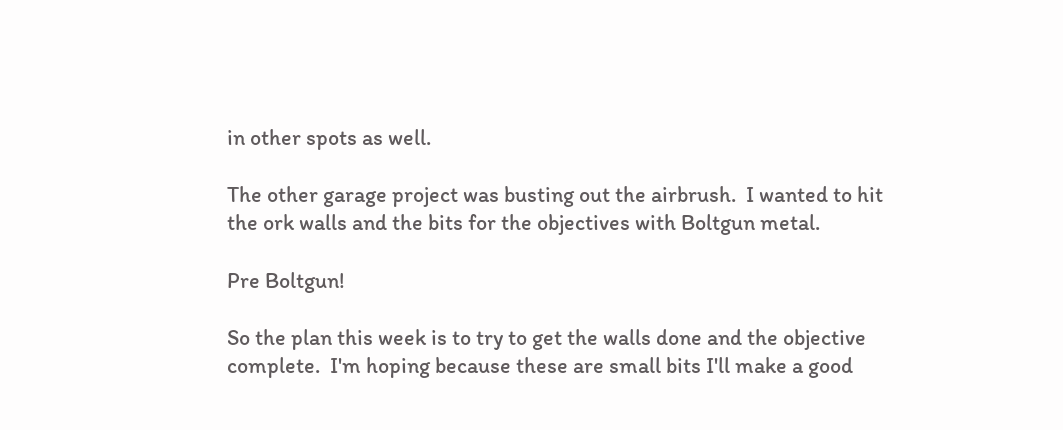in other spots as well.

The other garage project was busting out the airbrush.  I wanted to hit the ork walls and the bits for the objectives with Boltgun metal.

Pre Boltgun!

So the plan this week is to try to get the walls done and the objective complete.  I'm hoping because these are small bits I'll make a good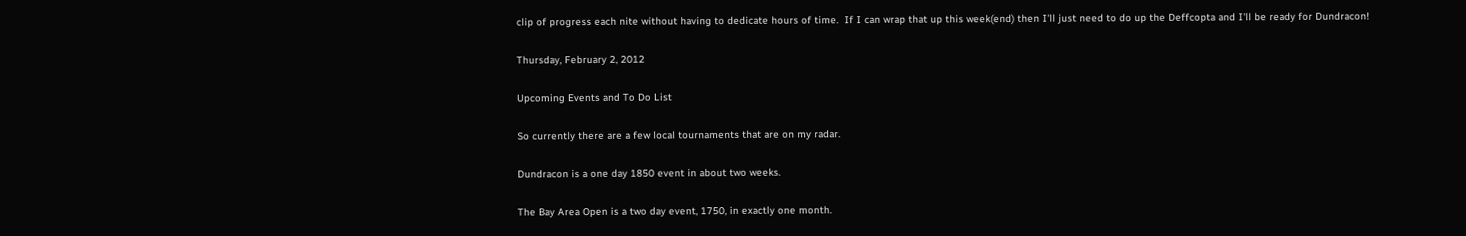clip of progress each nite without having to dedicate hours of time.  If I can wrap that up this week(end) then I'll just need to do up the Deffcopta and I'll be ready for Dundracon!

Thursday, February 2, 2012

Upcoming Events and To Do List

So currently there are a few local tournaments that are on my radar.

Dundracon is a one day 1850 event in about two weeks.

The Bay Area Open is a two day event, 1750, in exactly one month.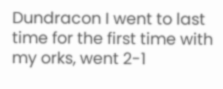Dundracon I went to last time for the first time with my orks, went 2-1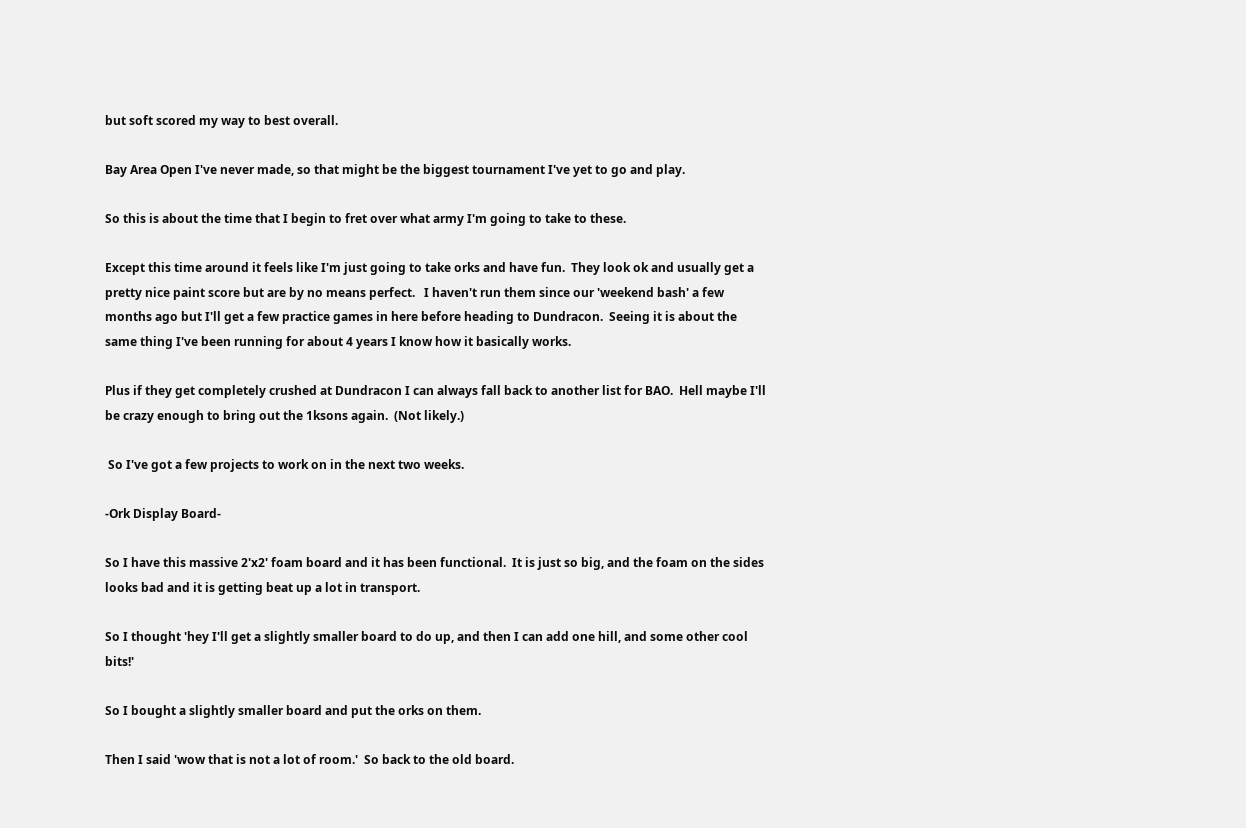but soft scored my way to best overall.

Bay Area Open I've never made, so that might be the biggest tournament I've yet to go and play.

So this is about the time that I begin to fret over what army I'm going to take to these.

Except this time around it feels like I'm just going to take orks and have fun.  They look ok and usually get a pretty nice paint score but are by no means perfect.   I haven't run them since our 'weekend bash' a few months ago but I'll get a few practice games in here before heading to Dundracon.  Seeing it is about the same thing I've been running for about 4 years I know how it basically works.

Plus if they get completely crushed at Dundracon I can always fall back to another list for BAO.  Hell maybe I'll be crazy enough to bring out the 1ksons again.  (Not likely.)

 So I've got a few projects to work on in the next two weeks.

-Ork Display Board-

So I have this massive 2'x2' foam board and it has been functional.  It is just so big, and the foam on the sides looks bad and it is getting beat up a lot in transport.

So I thought 'hey I'll get a slightly smaller board to do up, and then I can add one hill, and some other cool bits!'

So I bought a slightly smaller board and put the orks on them.

Then I said 'wow that is not a lot of room.'  So back to the old board.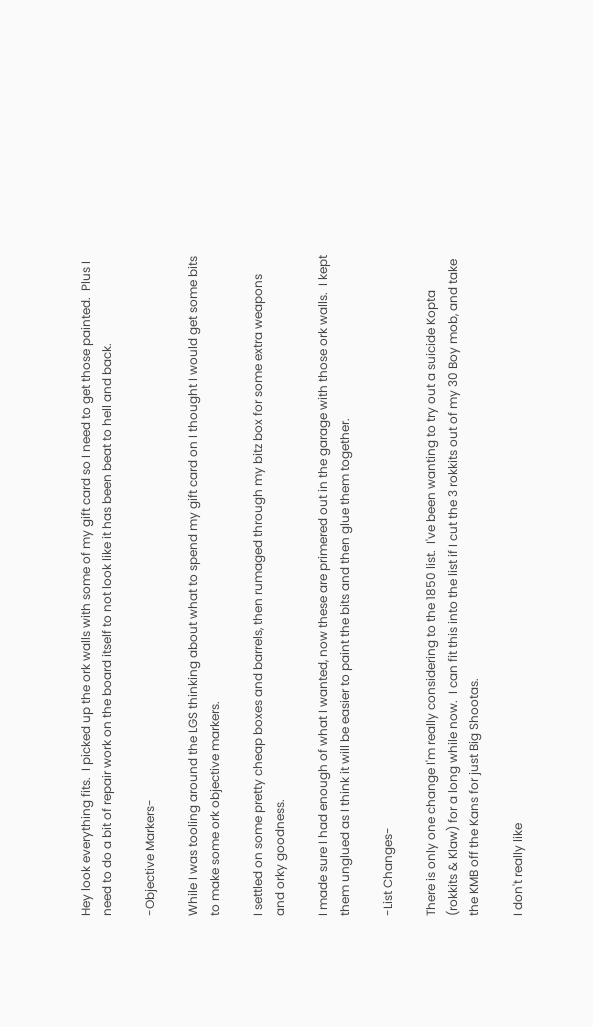Hey look everything fits.  I picked up the ork walls with some of my gift card so I need to get those painted.  Plus I need to do a bit of repair work on the board itself to not look like it has been beat to hell and back.

-Objective Markers-

While I was tooling around the LGS thinking about what to spend my gift card on I thought I would get some bits to make some ork objective markers.

I settled on some pretty cheap boxes and barrels, then rumaged through my bitz box for some extra weapons and orky goodness.

I made sure I had enough of what I wanted, now these are primered out in the garage with those ork walls.  I kept them unglued as I think it will be easier to paint the bits and then glue them together.

-List Changes-

There is only one change I'm really considering to the 1850 list.  I've been wanting to try out a suicide Kopta (rokkits & Klaw) for a long while now.  I can fit this into the list if I cut the 3 rokkits out of my 30 Boy mob, and take the KMB off the Kans for just Big Shootas.

I don't really like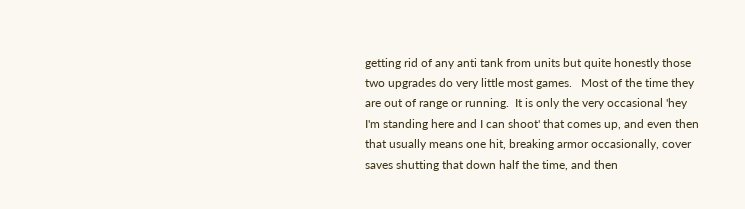getting rid of any anti tank from units but quite honestly those two upgrades do very little most games.   Most of the time they are out of range or running.  It is only the very occasional 'hey I'm standing here and I can shoot' that comes up, and even then that usually means one hit, breaking armor occasionally, cover saves shutting that down half the time, and then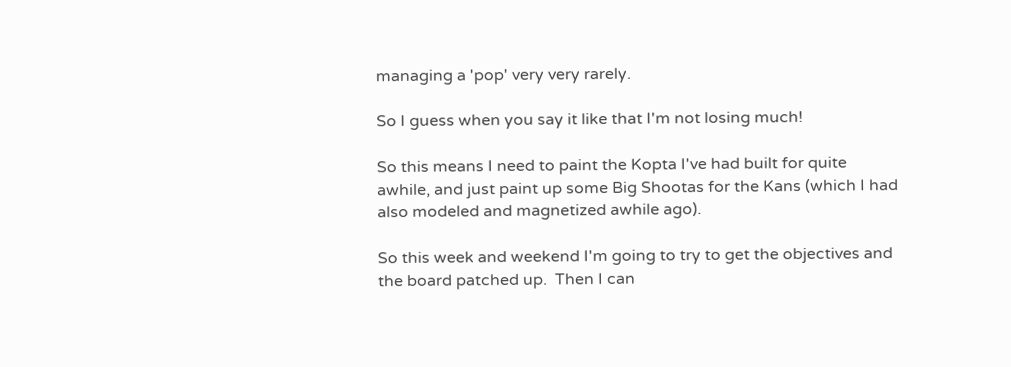managing a 'pop' very very rarely.

So I guess when you say it like that I'm not losing much!

So this means I need to paint the Kopta I've had built for quite awhile, and just paint up some Big Shootas for the Kans (which I had also modeled and magnetized awhile ago).

So this week and weekend I'm going to try to get the objectives and the board patched up.  Then I can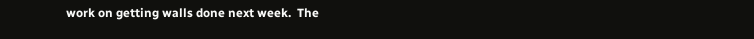work on getting walls done next week.  The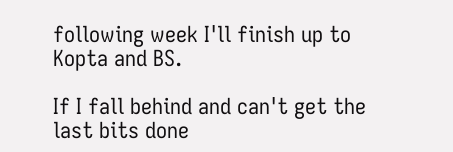following week I'll finish up to Kopta and BS.

If I fall behind and can't get the last bits done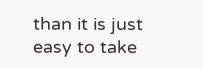than it is just easy to take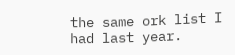the same ork list I had last year.